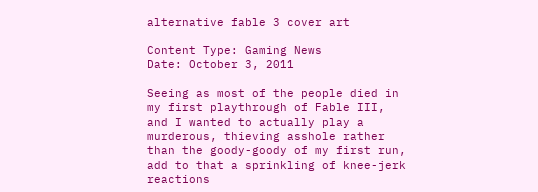alternative fable 3 cover art

Content Type: Gaming News
Date: October 3, 2011

Seeing as most of the people died in my first playthrough of Fable III, and I wanted to actually play a murderous, thieving asshole rather than the goody-goody of my first run, add to that a sprinkling of knee-jerk reactions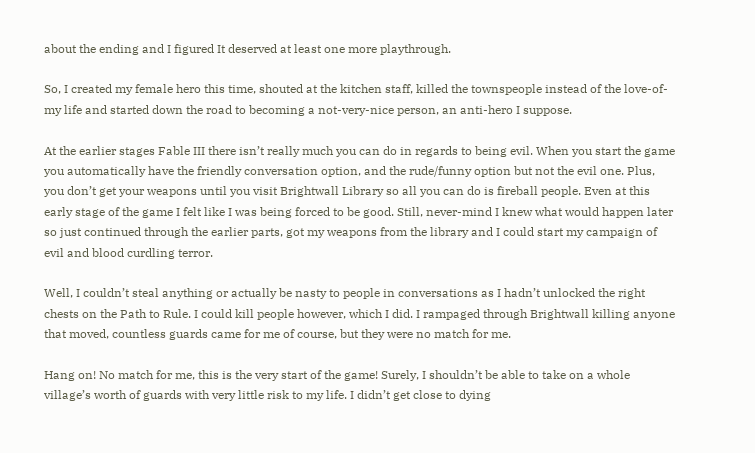about the ending and I figured It deserved at least one more playthrough.

So, I created my female hero this time, shouted at the kitchen staff, killed the townspeople instead of the love-of-my life and started down the road to becoming a not-very-nice person, an anti-hero I suppose.

At the earlier stages Fable III there isn’t really much you can do in regards to being evil. When you start the game you automatically have the friendly conversation option, and the rude/funny option but not the evil one. Plus, you don’t get your weapons until you visit Brightwall Library so all you can do is fireball people. Even at this early stage of the game I felt like I was being forced to be good. Still, never-mind I knew what would happen later so just continued through the earlier parts, got my weapons from the library and I could start my campaign of evil and blood curdling terror.

Well, I couldn’t steal anything or actually be nasty to people in conversations as I hadn’t unlocked the right chests on the Path to Rule. I could kill people however, which I did. I rampaged through Brightwall killing anyone that moved, countless guards came for me of course, but they were no match for me.

Hang on! No match for me, this is the very start of the game! Surely, I shouldn’t be able to take on a whole village’s worth of guards with very little risk to my life. I didn’t get close to dying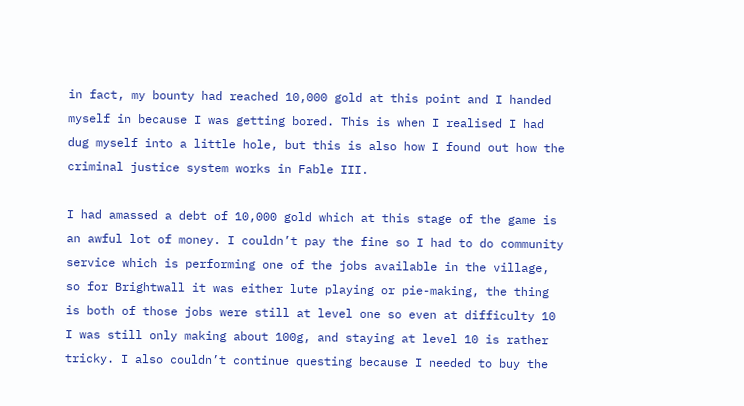in fact, my bounty had reached 10,000 gold at this point and I handed myself in because I was getting bored. This is when I realised I had dug myself into a little hole, but this is also how I found out how the criminal justice system works in Fable III.

I had amassed a debt of 10,000 gold which at this stage of the game is an awful lot of money. I couldn’t pay the fine so I had to do community service which is performing one of the jobs available in the village, so for Brightwall it was either lute playing or pie-making, the thing is both of those jobs were still at level one so even at difficulty 10 I was still only making about 100g, and staying at level 10 is rather tricky. I also couldn’t continue questing because I needed to buy the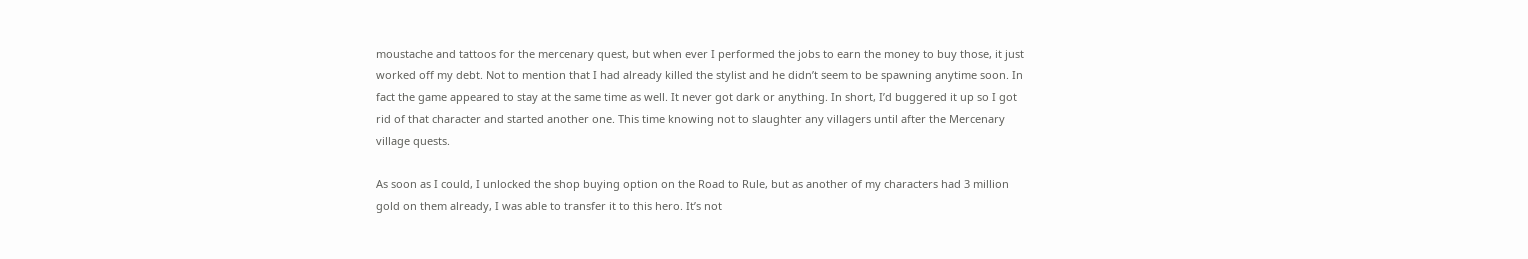moustache and tattoos for the mercenary quest, but when ever I performed the jobs to earn the money to buy those, it just worked off my debt. Not to mention that I had already killed the stylist and he didn’t seem to be spawning anytime soon. In fact the game appeared to stay at the same time as well. It never got dark or anything. In short, I’d buggered it up so I got rid of that character and started another one. This time knowing not to slaughter any villagers until after the Mercenary village quests.

As soon as I could, I unlocked the shop buying option on the Road to Rule, but as another of my characters had 3 million gold on them already, I was able to transfer it to this hero. It’s not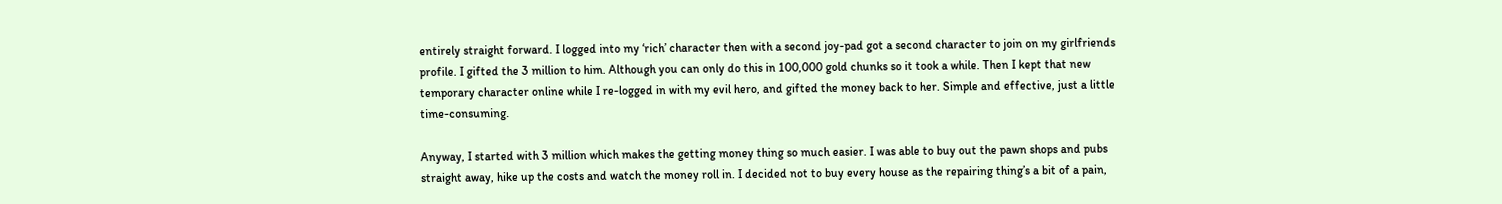entirely straight forward. I logged into my ‘rich’ character then with a second joy-pad got a second character to join on my girlfriends profile. I gifted the 3 million to him. Although you can only do this in 100,000 gold chunks so it took a while. Then I kept that new temporary character online while I re-logged in with my evil hero, and gifted the money back to her. Simple and effective, just a little time-consuming.

Anyway, I started with 3 million which makes the getting money thing so much easier. I was able to buy out the pawn shops and pubs straight away, hike up the costs and watch the money roll in. I decided not to buy every house as the repairing thing’s a bit of a pain,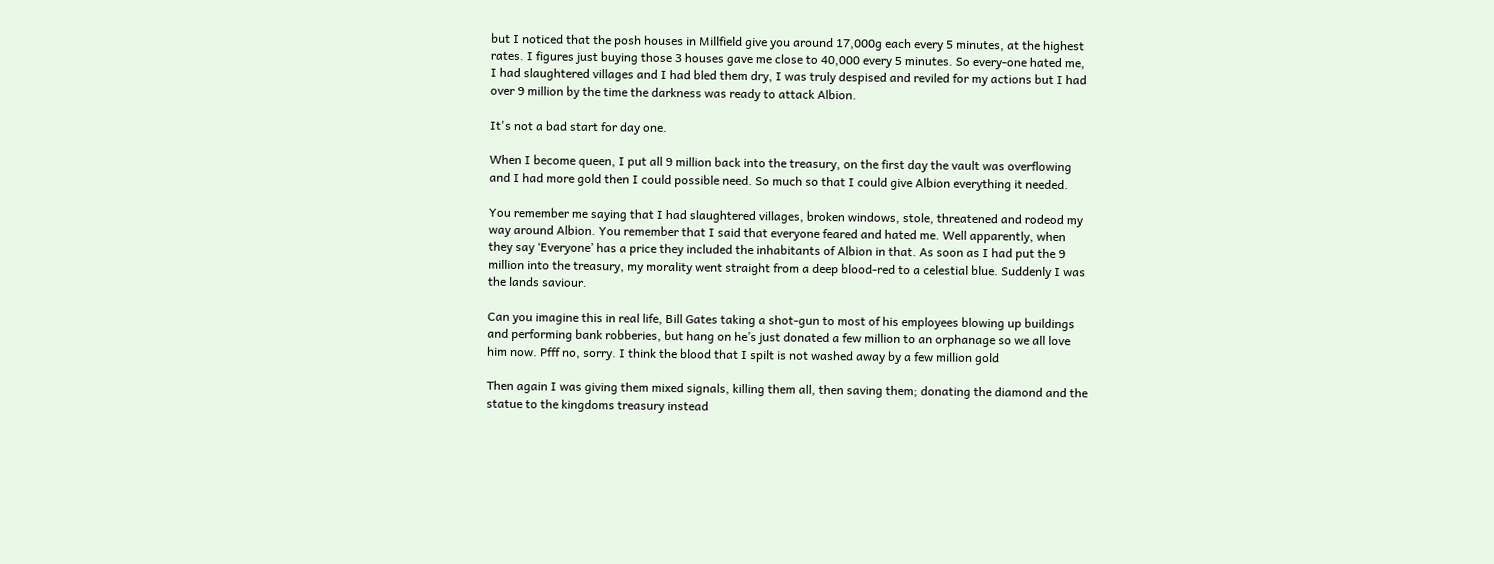but I noticed that the posh houses in Millfield give you around 17,000g each every 5 minutes, at the highest rates. I figures just buying those 3 houses gave me close to 40,000 every 5 minutes. So every-one hated me, I had slaughtered villages and I had bled them dry, I was truly despised and reviled for my actions but I had over 9 million by the time the darkness was ready to attack Albion.

It's not a bad start for day one.

When I become queen, I put all 9 million back into the treasury, on the first day the vault was overflowing and I had more gold then I could possible need. So much so that I could give Albion everything it needed.

You remember me saying that I had slaughtered villages, broken windows, stole, threatened and rodeod my way around Albion. You remember that I said that everyone feared and hated me. Well apparently, when they say ‘Everyone’ has a price they included the inhabitants of Albion in that. As soon as I had put the 9 million into the treasury, my morality went straight from a deep blood-red to a celestial blue. Suddenly I was the lands saviour.

Can you imagine this in real life, Bill Gates taking a shot-gun to most of his employees blowing up buildings and performing bank robberies, but hang on he’s just donated a few million to an orphanage so we all love him now. Pfff no, sorry. I think the blood that I spilt is not washed away by a few million gold

Then again I was giving them mixed signals, killing them all, then saving them; donating the diamond and the statue to the kingdoms treasury instead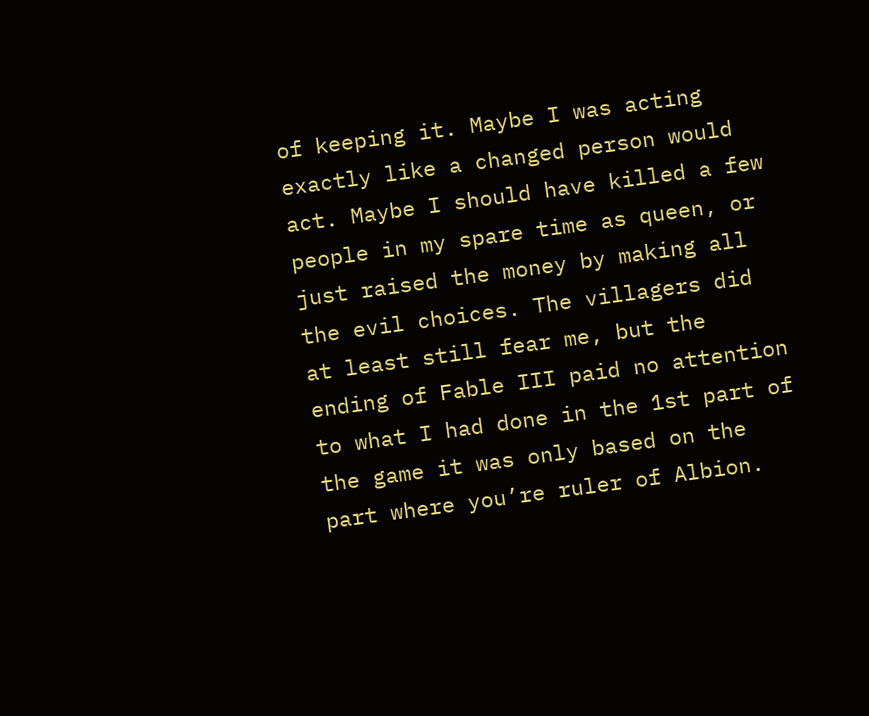of keeping it. Maybe I was acting exactly like a changed person would act. Maybe I should have killed a few people in my spare time as queen, or just raised the money by making all the evil choices. The villagers did at least still fear me, but the ending of Fable III paid no attention to what I had done in the 1st part of the game it was only based on the part where you’re ruler of Albion.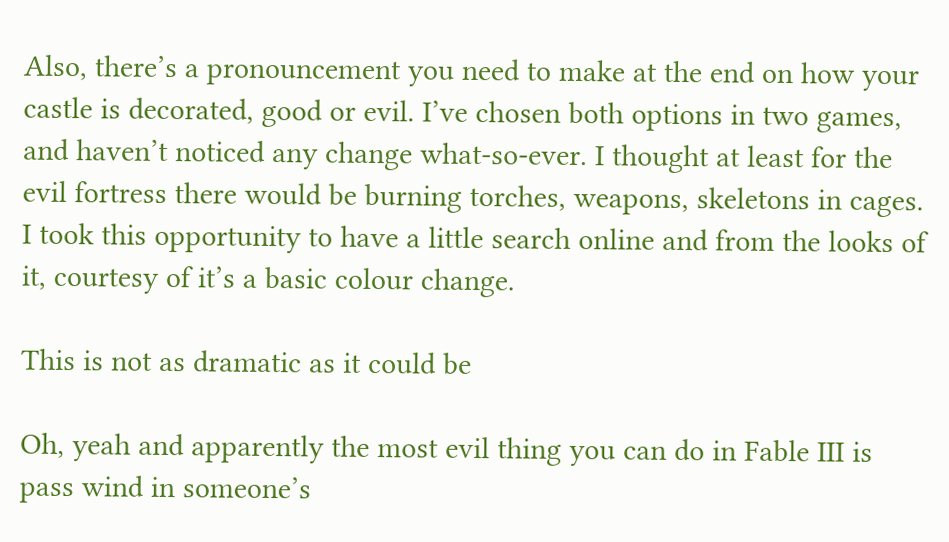Also, there’s a pronouncement you need to make at the end on how your castle is decorated, good or evil. I’ve chosen both options in two games, and haven’t noticed any change what-so-ever. I thought at least for the evil fortress there would be burning torches, weapons, skeletons in cages. I took this opportunity to have a little search online and from the looks of it, courtesy of it’s a basic colour change.

This is not as dramatic as it could be

Oh, yeah and apparently the most evil thing you can do in Fable III is pass wind in someone’s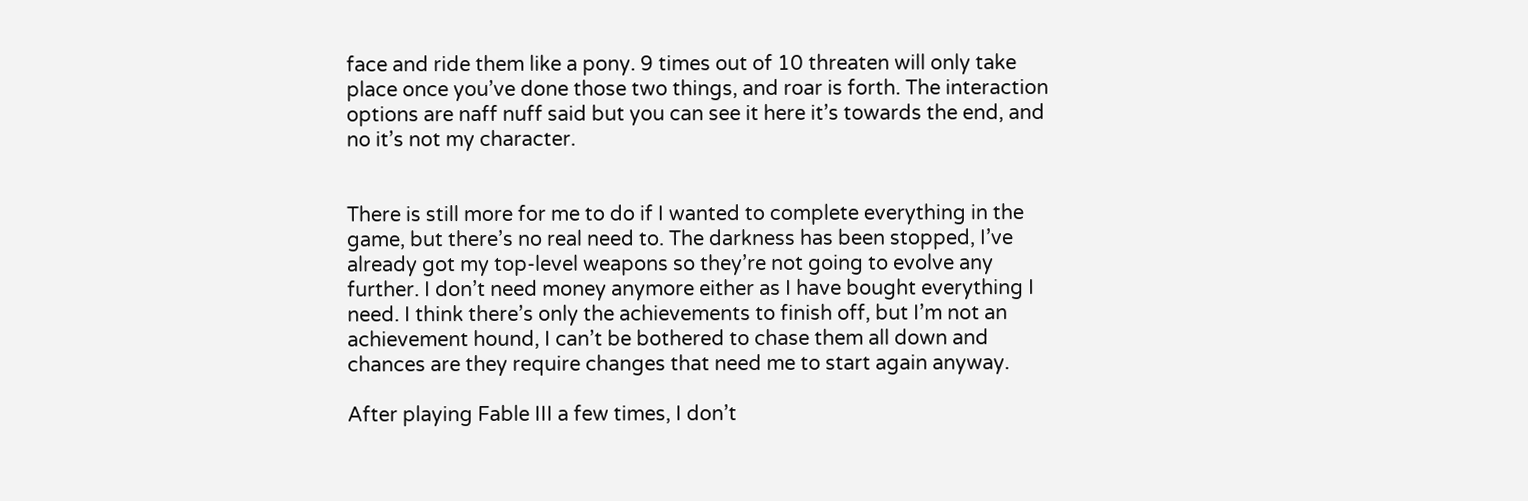face and ride them like a pony. 9 times out of 10 threaten will only take place once you’ve done those two things, and roar is forth. The interaction options are naff nuff said but you can see it here it’s towards the end, and no it’s not my character.


There is still more for me to do if I wanted to complete everything in the game, but there’s no real need to. The darkness has been stopped, I’ve already got my top-level weapons so they’re not going to evolve any further. I don’t need money anymore either as I have bought everything I need. I think there’s only the achievements to finish off, but I’m not an achievement hound, I can’t be bothered to chase them all down and chances are they require changes that need me to start again anyway.

After playing Fable III a few times, I don’t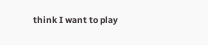think I want to play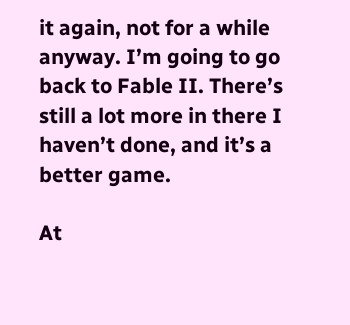it again, not for a while anyway. I’m going to go back to Fable II. There’s still a lot more in there I haven’t done, and it’s a better game.

At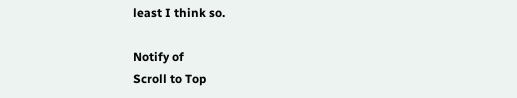least I think so.

Notify of
Scroll to Top